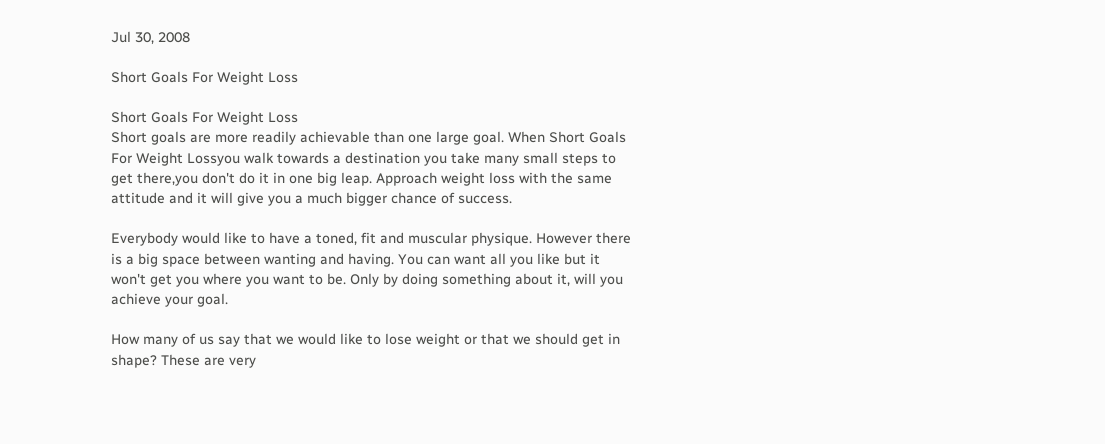Jul 30, 2008

Short Goals For Weight Loss

Short Goals For Weight Loss
Short goals are more readily achievable than one large goal. When Short Goals For Weight Lossyou walk towards a destination you take many small steps to get there,you don't do it in one big leap. Approach weight loss with the same attitude and it will give you a much bigger chance of success.

Everybody would like to have a toned, fit and muscular physique. However there is a big space between wanting and having. You can want all you like but it won't get you where you want to be. Only by doing something about it, will you achieve your goal.

How many of us say that we would like to lose weight or that we should get in shape? These are very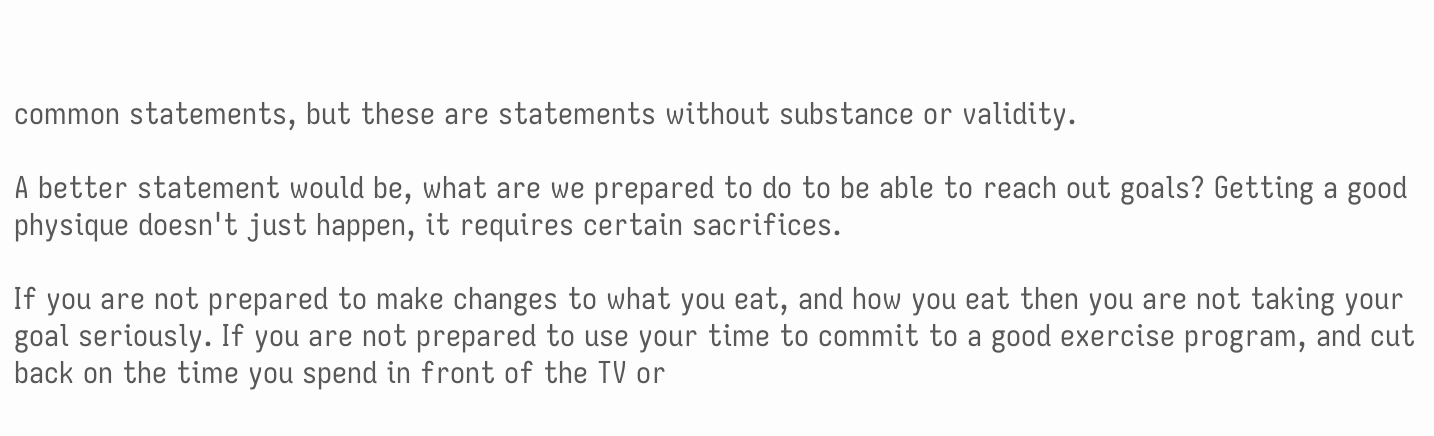common statements, but these are statements without substance or validity.

A better statement would be, what are we prepared to do to be able to reach out goals? Getting a good physique doesn't just happen, it requires certain sacrifices.

If you are not prepared to make changes to what you eat, and how you eat then you are not taking your goal seriously. If you are not prepared to use your time to commit to a good exercise program, and cut back on the time you spend in front of the TV or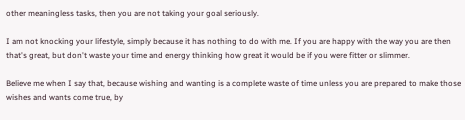other meaningless tasks, then you are not taking your goal seriously.

I am not knocking your lifestyle, simply because it has nothing to do with me. If you are happy with the way you are then that's great, but don't waste your time and energy thinking how great it would be if you were fitter or slimmer.

Believe me when I say that, because wishing and wanting is a complete waste of time unless you are prepared to make those wishes and wants come true, by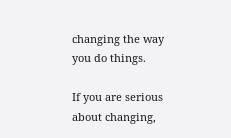changing the way you do things.

If you are serious about changing,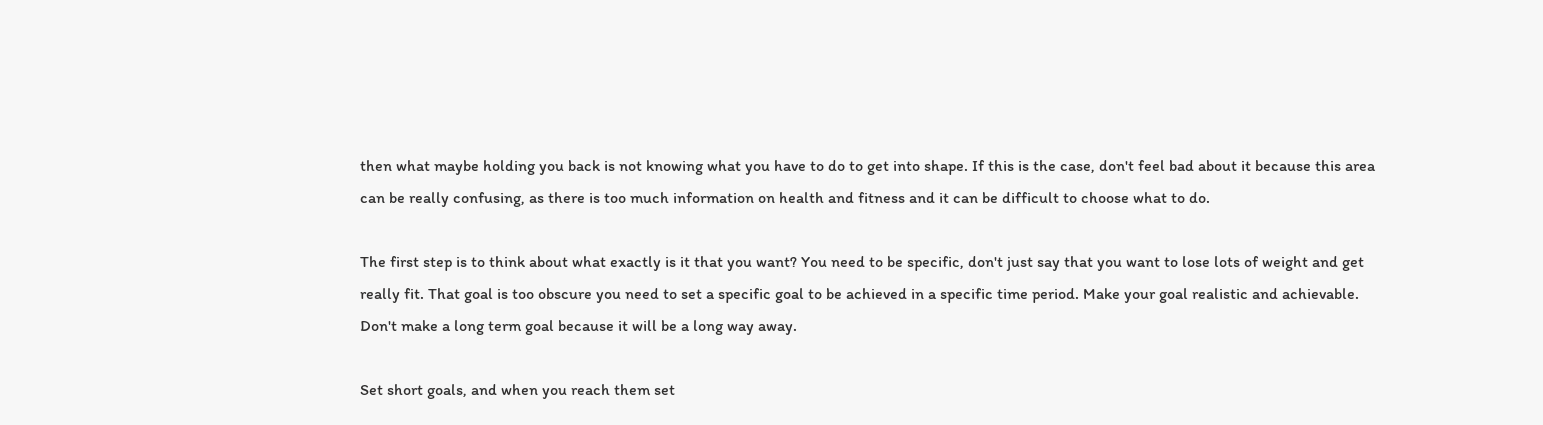then what maybe holding you back is not knowing what you have to do to get into shape. If this is the case, don't feel bad about it because this area can be really confusing, as there is too much information on health and fitness and it can be difficult to choose what to do.

The first step is to think about what exactly is it that you want? You need to be specific, don't just say that you want to lose lots of weight and get really fit. That goal is too obscure you need to set a specific goal to be achieved in a specific time period. Make your goal realistic and achievable. Don't make a long term goal because it will be a long way away.

Set short goals, and when you reach them set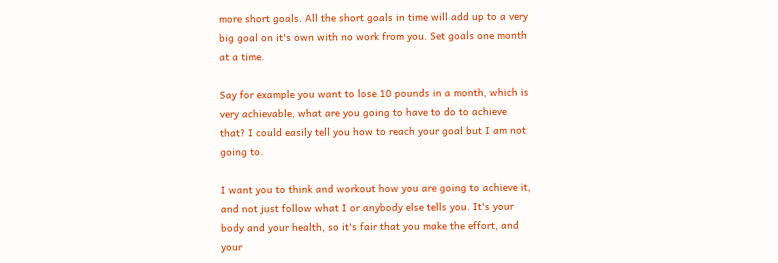more short goals. All the short goals in time will add up to a very big goal on it's own with no work from you. Set goals one month at a time.

Say for example you want to lose 10 pounds in a month, which is very achievable, what are you going to have to do to achieve that? I could easily tell you how to reach your goal but I am not going to.

I want you to think and workout how you are going to achieve it, and not just follow what I or anybody else tells you. It's your body and your health, so it's fair that you make the effort, and your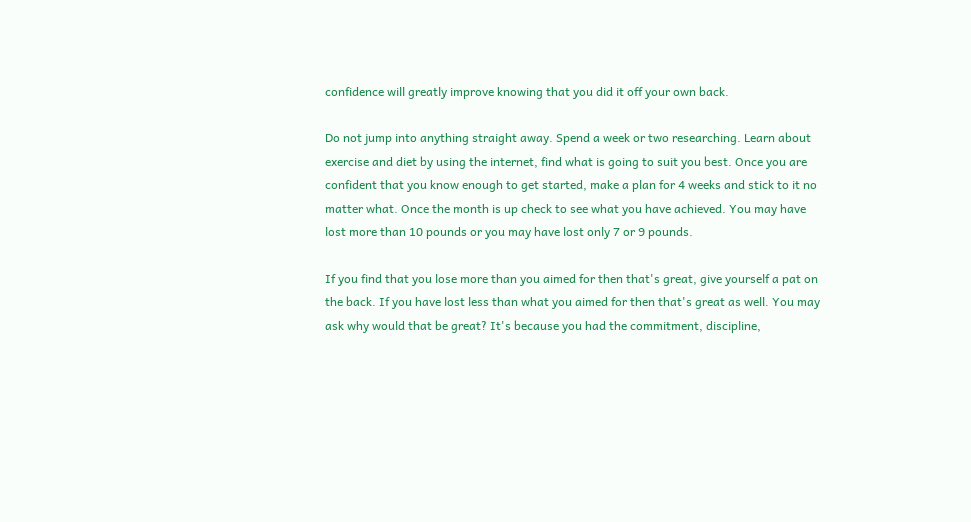confidence will greatly improve knowing that you did it off your own back.

Do not jump into anything straight away. Spend a week or two researching. Learn about exercise and diet by using the internet, find what is going to suit you best. Once you are confident that you know enough to get started, make a plan for 4 weeks and stick to it no matter what. Once the month is up check to see what you have achieved. You may have lost more than 10 pounds or you may have lost only 7 or 9 pounds.

If you find that you lose more than you aimed for then that's great, give yourself a pat on the back. If you have lost less than what you aimed for then that's great as well. You may ask why would that be great? It's because you had the commitment, discipline,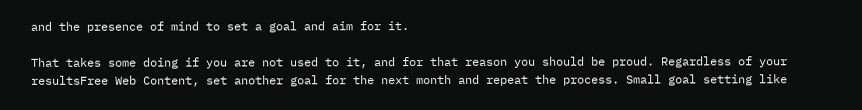and the presence of mind to set a goal and aim for it.

That takes some doing if you are not used to it, and for that reason you should be proud. Regardless of your resultsFree Web Content, set another goal for the next month and repeat the process. Small goal setting like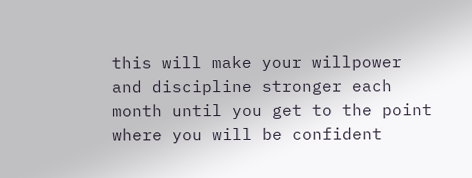this will make your willpower and discipline stronger each month until you get to the point where you will be confident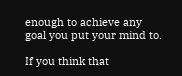enough to achieve any goal you put your mind to.

If you think that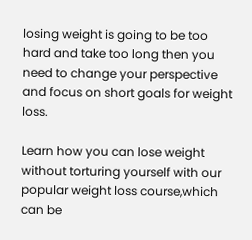losing weight is going to be too hard and take too long then you need to change your perspective and focus on short goals for weight loss.

Learn how you can lose weight without torturing yourself with our popular weight loss course,which can be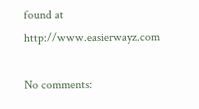found at http://www.easierwayz.com

No comments: